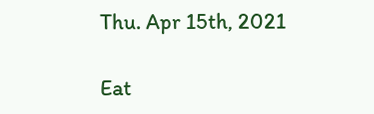Thu. Apr 15th, 2021

Eat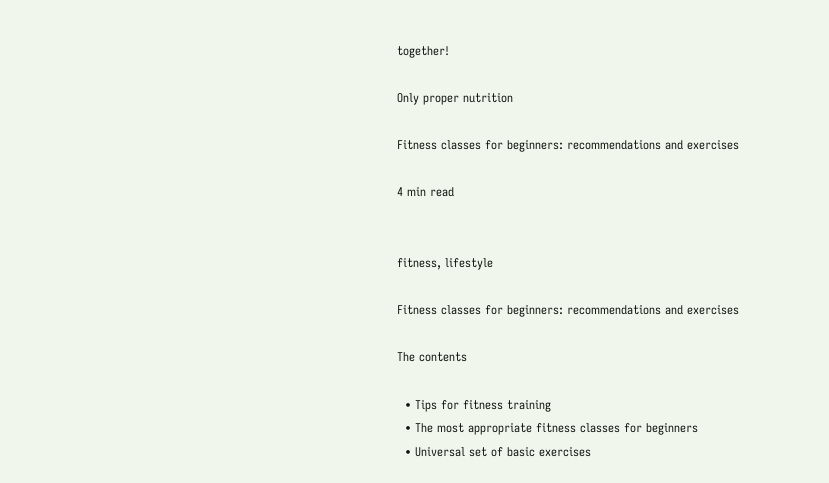together!

Only proper nutrition

Fitness classes for beginners: recommendations and exercises

4 min read


fitness, lifestyle

Fitness classes for beginners: recommendations and exercises

The contents

  • Tips for fitness training
  • The most appropriate fitness classes for beginners
  • Universal set of basic exercises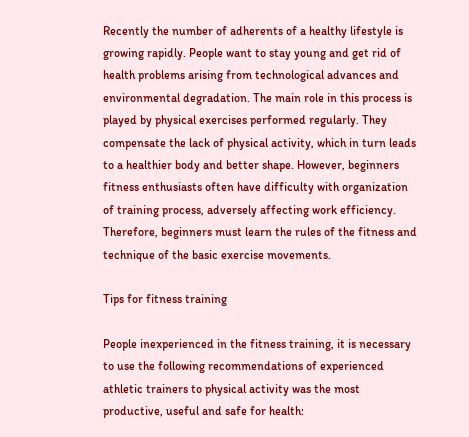Recently the number of adherents of a healthy lifestyle is growing rapidly. People want to stay young and get rid of health problems arising from technological advances and environmental degradation. The main role in this process is played by physical exercises performed regularly. They compensate the lack of physical activity, which in turn leads to a healthier body and better shape. However, beginners fitness enthusiasts often have difficulty with organization of training process, adversely affecting work efficiency. Therefore, beginners must learn the rules of the fitness and technique of the basic exercise movements.

Tips for fitness training

People inexperienced in the fitness training, it is necessary to use the following recommendations of experienced athletic trainers to physical activity was the most productive, useful and safe for health: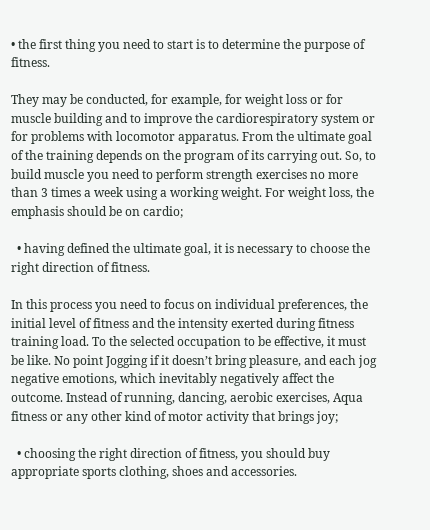• the first thing you need to start is to determine the purpose of fitness.

They may be conducted, for example, for weight loss or for muscle building and to improve the cardiorespiratory system or for problems with locomotor apparatus. From the ultimate goal of the training depends on the program of its carrying out. So, to build muscle you need to perform strength exercises no more than 3 times a week using a working weight. For weight loss, the emphasis should be on cardio;

  • having defined the ultimate goal, it is necessary to choose the right direction of fitness.

In this process you need to focus on individual preferences, the initial level of fitness and the intensity exerted during fitness training load. To the selected occupation to be effective, it must be like. No point Jogging if it doesn’t bring pleasure, and each jog negative emotions, which inevitably negatively affect the outcome. Instead of running, dancing, aerobic exercises, Aqua fitness or any other kind of motor activity that brings joy;

  • choosing the right direction of fitness, you should buy appropriate sports clothing, shoes and accessories.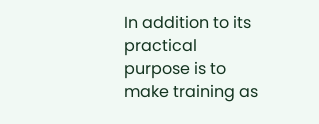In addition to its practical purpose is to make training as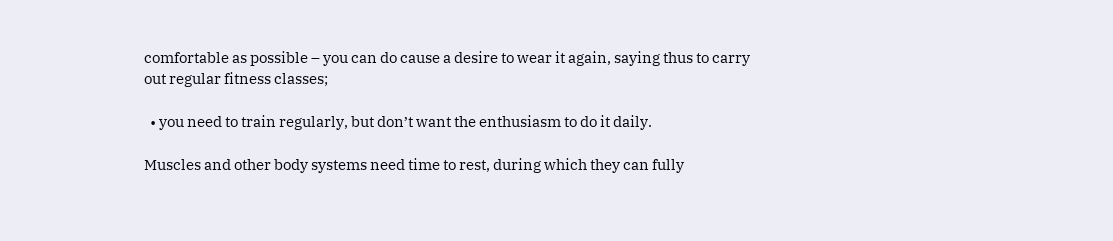comfortable as possible – you can do cause a desire to wear it again, saying thus to carry out regular fitness classes;

  • you need to train regularly, but don’t want the enthusiasm to do it daily.

Muscles and other body systems need time to rest, during which they can fully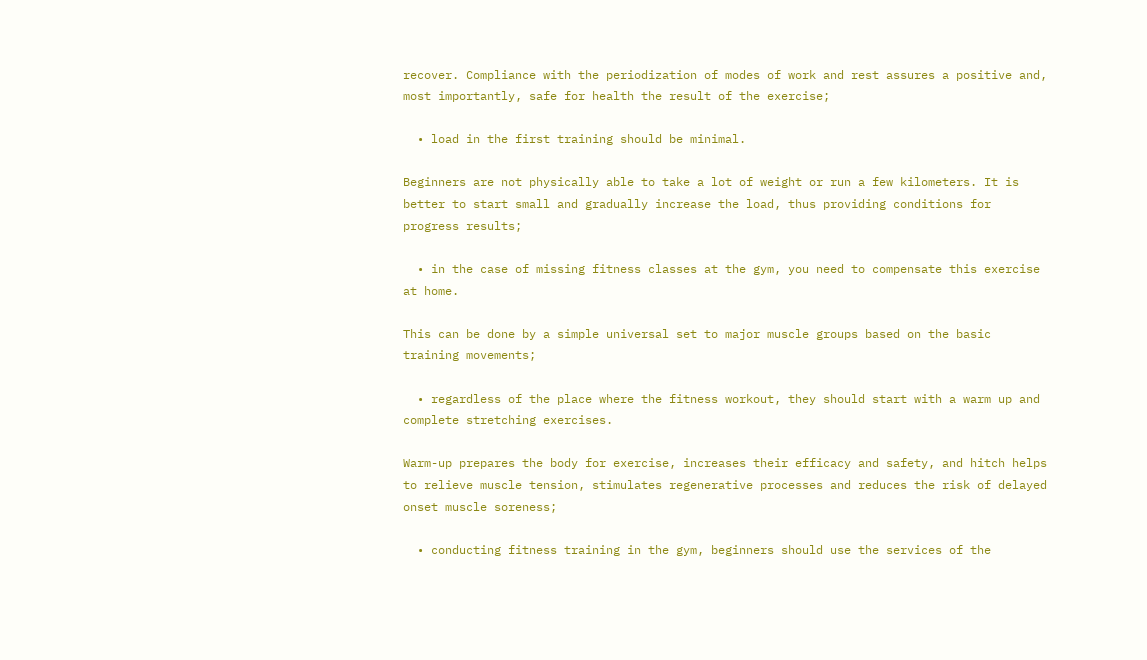recover. Compliance with the periodization of modes of work and rest assures a positive and, most importantly, safe for health the result of the exercise;

  • load in the first training should be minimal.

Beginners are not physically able to take a lot of weight or run a few kilometers. It is better to start small and gradually increase the load, thus providing conditions for progress results;

  • in the case of missing fitness classes at the gym, you need to compensate this exercise at home.

This can be done by a simple universal set to major muscle groups based on the basic training movements;

  • regardless of the place where the fitness workout, they should start with a warm up and complete stretching exercises.

Warm-up prepares the body for exercise, increases their efficacy and safety, and hitch helps to relieve muscle tension, stimulates regenerative processes and reduces the risk of delayed onset muscle soreness;

  • conducting fitness training in the gym, beginners should use the services of the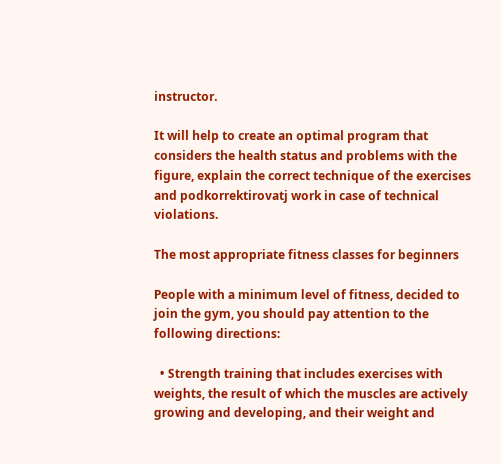instructor.

It will help to create an optimal program that considers the health status and problems with the figure, explain the correct technique of the exercises and podkorrektirovatj work in case of technical violations.

The most appropriate fitness classes for beginners

People with a minimum level of fitness, decided to join the gym, you should pay attention to the following directions:

  • Strength training that includes exercises with weights, the result of which the muscles are actively growing and developing, and their weight and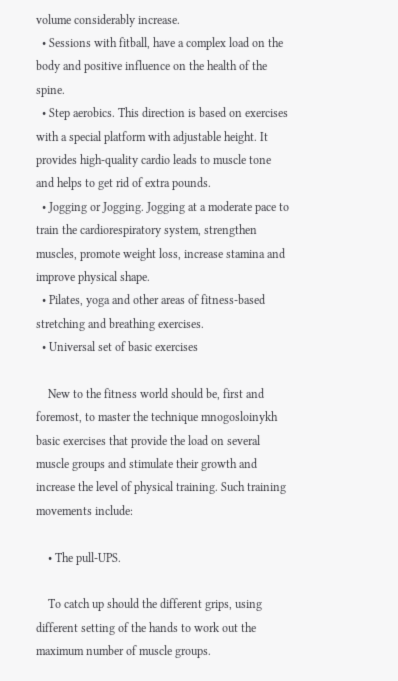volume considerably increase.
  • Sessions with fitball, have a complex load on the body and positive influence on the health of the spine.
  • Step aerobics. This direction is based on exercises with a special platform with adjustable height. It provides high-quality cardio leads to muscle tone and helps to get rid of extra pounds.
  • Jogging or Jogging. Jogging at a moderate pace to train the cardiorespiratory system, strengthen muscles, promote weight loss, increase stamina and improve physical shape.
  • Pilates, yoga and other areas of fitness-based stretching and breathing exercises.
  • Universal set of basic exercises

    New to the fitness world should be, first and foremost, to master the technique mnogosloinykh basic exercises that provide the load on several muscle groups and stimulate their growth and increase the level of physical training. Such training movements include:

    • The pull-UPS.

    To catch up should the different grips, using different setting of the hands to work out the maximum number of muscle groups.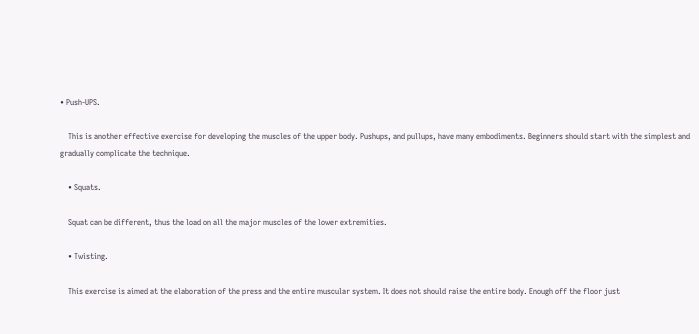• Push-UPS.

    This is another effective exercise for developing the muscles of the upper body. Pushups, and pullups, have many embodiments. Beginners should start with the simplest and gradually complicate the technique.

    • Squats.

    Squat can be different, thus the load on all the major muscles of the lower extremities.

    • Twisting.

    This exercise is aimed at the elaboration of the press and the entire muscular system. It does not should raise the entire body. Enough off the floor just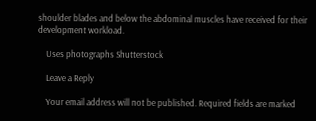shoulder blades and below the abdominal muscles have received for their development workload.

    Uses photographs Shutterstock

    Leave a Reply

    Your email address will not be published. Required fields are marked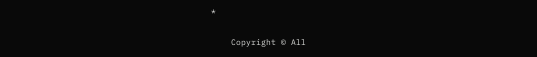*

    Copyright © All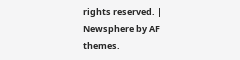rights reserved. | Newsphere by AF themes.